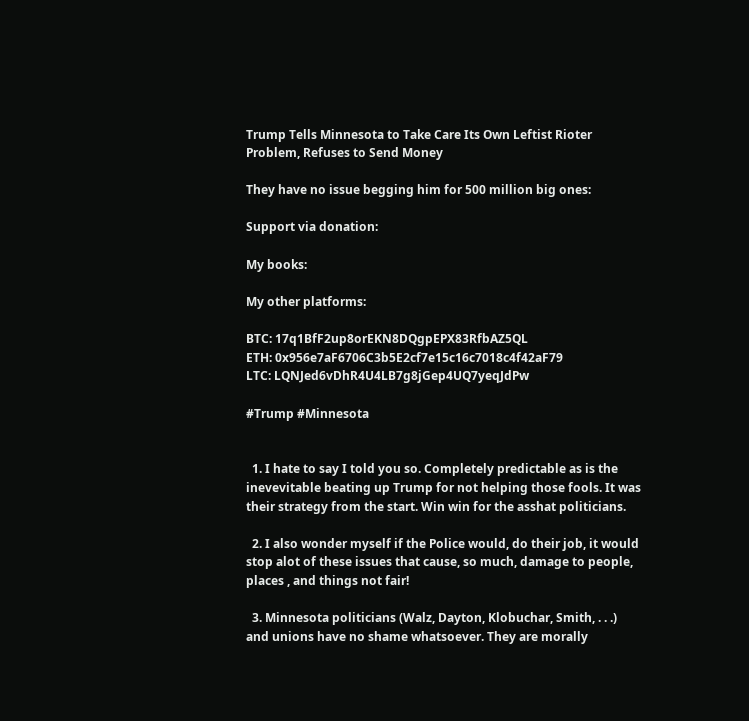Trump Tells Minnesota to Take Care Its Own Leftist Rioter Problem, Refuses to Send Money

They have no issue begging him for 500 million big ones:

Support via donation:

My books:

My other platforms:

BTC: 17q1BfF2up8orEKN8DQgpEPX83RfbAZ5QL
ETH: 0x956e7aF6706C3b5E2cf7e15c16c7018c4f42aF79
LTC: LQNJed6vDhR4U4LB7g8jGep4UQ7yeqJdPw

#Trump #Minnesota


  1. I hate to say I told you so. Completely predictable as is the inevevitable beating up Trump for not helping those fools. It was their strategy from the start. Win win for the asshat politicians.

  2. I also wonder myself if the Police would, do their job, it would stop alot of these issues that cause, so much, damage to people, places , and things not fair!

  3. Minnesota politicians (Walz, Dayton, Klobuchar, Smith, . . .) and unions have no shame whatsoever. They are morally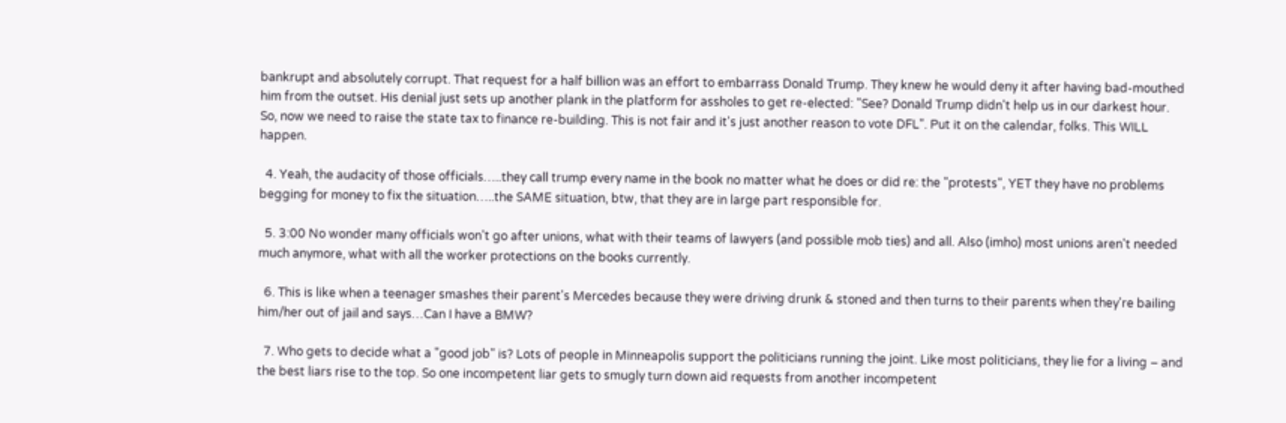bankrupt and absolutely corrupt. That request for a half billion was an effort to embarrass Donald Trump. They knew he would deny it after having bad-mouthed him from the outset. His denial just sets up another plank in the platform for assholes to get re-elected: "See? Donald Trump didn't help us in our darkest hour. So, now we need to raise the state tax to finance re-building. This is not fair and it's just another reason to vote DFL". Put it on the calendar, folks. This WILL happen.

  4. Yeah, the audacity of those officials…..they call trump every name in the book no matter what he does or did re: the "protests", YET they have no problems begging for money to fix the situation…..the SAME situation, btw, that they are in large part responsible for.

  5. 3:00 No wonder many officials won't go after unions, what with their teams of lawyers (and possible mob ties) and all. Also (imho) most unions aren't needed much anymore, what with all the worker protections on the books currently.

  6. This is like when a teenager smashes their parent's Mercedes because they were driving drunk & stoned and then turns to their parents when they're bailing him/her out of jail and says…Can I have a BMW?

  7. Who gets to decide what a "good job" is? Lots of people in Minneapolis support the politicians running the joint. Like most politicians, they lie for a living – and the best liars rise to the top. So one incompetent liar gets to smugly turn down aid requests from another incompetent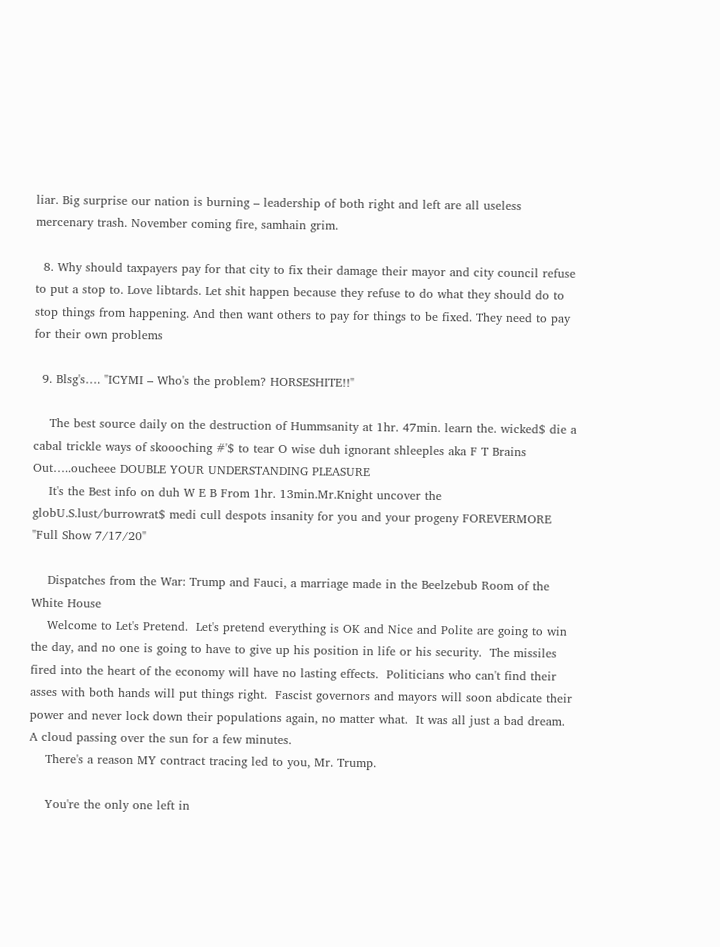liar. Big surprise our nation is burning – leadership of both right and left are all useless mercenary trash. November coming fire, samhain grim.

  8. Why should taxpayers pay for that city to fix their damage their mayor and city council refuse to put a stop to. Love libtards. Let shit happen because they refuse to do what they should do to stop things from happening. And then want others to pay for things to be fixed. They need to pay for their own problems

  9. Blsg's…. "ICYMI – Who's the problem? HORSESHITE!!"

    The best source daily on the destruction of Hummsanity at 1hr. 47min. learn the. wicked$ die a cabal trickle ways of skoooching #'$ to tear O wise duh ignorant shleeples aka F T Brains Out…..oucheee DOUBLE YOUR UNDERSTANDING PLEASURE
    It's the Best info on duh W E B From 1hr. 13min.Mr.Knight uncover the globU.S.lust/burrowrat$ medi cull despots insanity for you and your progeny FOREVERMORE "Full Show 7/17/20"

    Dispatches from the War: Trump and Fauci, a marriage made in the Beelzebub Room of the White House
    Welcome to Let's Pretend.  Let's pretend everything is OK and Nice and Polite are going to win the day, and no one is going to have to give up his position in life or his security.  The missiles fired into the heart of the economy will have no lasting effects.  Politicians who can't find their asses with both hands will put things right.  Fascist governors and mayors will soon abdicate their power and never lock down their populations again, no matter what.  It was all just a bad dream.  A cloud passing over the sun for a few minutes.
    There's a reason MY contract tracing led to you, Mr. Trump.

    You're the only one left in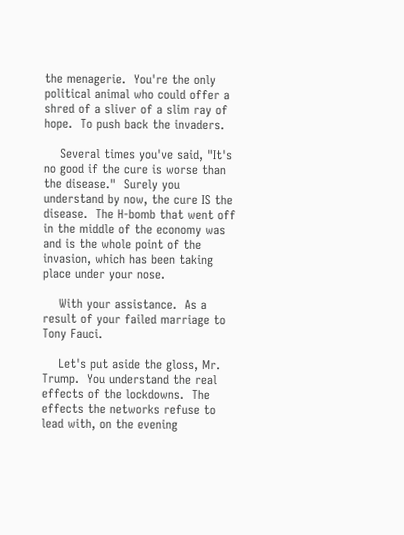the menagerie.  You're the only political animal who could offer a shred of a sliver of a slim ray of hope.  To push back the invaders.

    Several times you've said, "It's no good if the cure is worse than the disease."  Surely you understand by now, the cure IS the disease.  The H-bomb that went off in the middle of the economy was and is the whole point of the invasion, which has been taking place under your nose.

    With your assistance.  As a result of your failed marriage to Tony Fauci.

    Let's put aside the gloss, Mr. Trump.  You understand the real effects of the lockdowns.  The effects the networks refuse to lead with, on the evening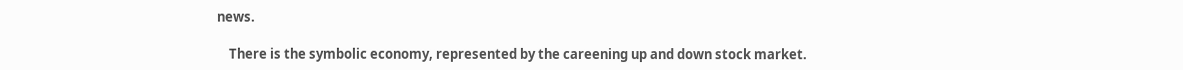news.

    There is the symbolic economy, represented by the careening up and down stock market.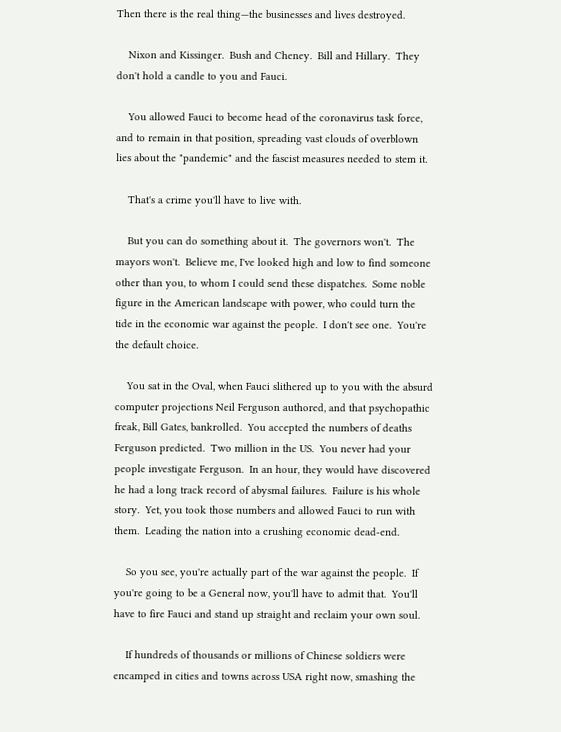Then there is the real thing—the businesses and lives destroyed.

    Nixon and Kissinger.  Bush and Cheney.  Bill and Hillary.  They don't hold a candle to you and Fauci.

    You allowed Fauci to become head of the coronavirus task force, and to remain in that position, spreading vast clouds of overblown lies about the "pandemic" and the fascist measures needed to stem it.

    That's a crime you'll have to live with.

    But you can do something about it.  The governors won't.  The mayors won't.  Believe me, I've looked high and low to find someone other than you, to whom I could send these dispatches.  Some noble figure in the American landscape with power, who could turn the tide in the economic war against the people.  I don't see one.  You're the default choice.

    You sat in the Oval, when Fauci slithered up to you with the absurd computer projections Neil Ferguson authored, and that psychopathic freak, Bill Gates, bankrolled.  You accepted the numbers of deaths Ferguson predicted.  Two million in the US.  You never had your people investigate Ferguson.  In an hour, they would have discovered he had a long track record of abysmal failures.  Failure is his whole story.  Yet, you took those numbers and allowed Fauci to run with them.  Leading the nation into a crushing economic dead-end.

    So you see, you're actually part of the war against the people.  If you're going to be a General now, you'll have to admit that.  You'll have to fire Fauci and stand up straight and reclaim your own soul.

    If hundreds of thousands or millions of Chinese soldiers were encamped in cities and towns across USA right now, smashing the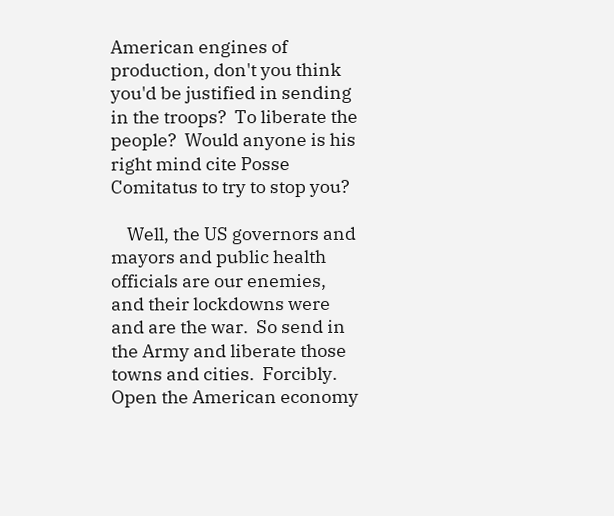American engines of production, don't you think you'd be justified in sending in the troops?  To liberate the people?  Would anyone is his right mind cite Posse Comitatus to try to stop you?

    Well, the US governors and mayors and public health officials are our enemies, and their lockdowns were and are the war.  So send in the Army and liberate those towns and cities.  Forcibly.  Open the American economy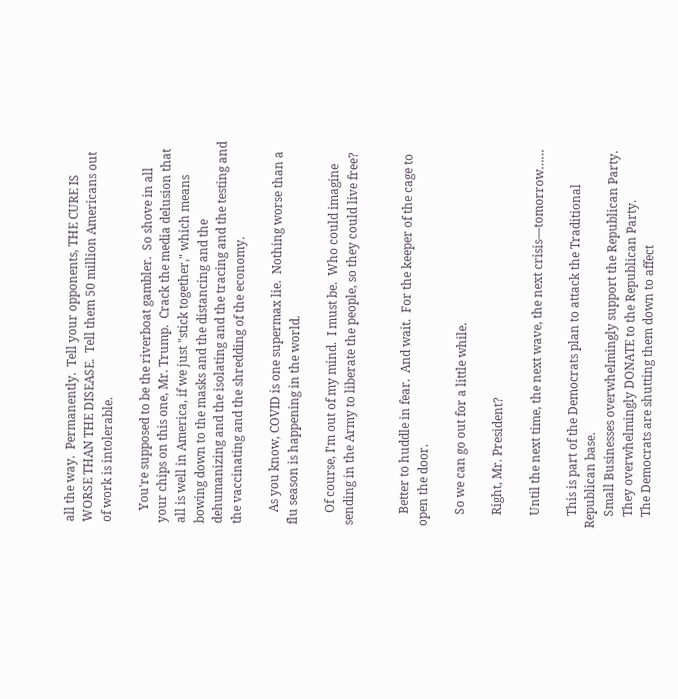all the way.  Permanently.  Tell your opponents, THE CURE IS WORSE THAN THE DISEASE.  Tell them 50 million Americans out of work is intolerable.

    You're supposed to be the riverboat gambler.  So shove in all your chips on this one, Mr. Trump.  Crack the media delusion that all is well in America, if we just "stick together," which means bowing down to the masks and the distancing and the dehumanizing and the isolating and the tracing and the testing and the vaccinating and the shredding of the economy.

    As you know, COVID is one supermax lie.  Nothing worse than a flu season is happening in the world.

    Of course, I'm out of my mind.  I must be.  Who could imagine sending in the Army to liberate the people, so they could live free?


    Better to huddle in fear.  And wait.  For the keeper of the cage to open the door.

    So we can go out for a little while.

    Right, Mr. President?

    Until the next time, the next wave, the next crisis—tomorrow……

    This is part of the Democrats plan to attack the Traditional Republican base.
    Small Businesses overwhelmingly support the Republican Party.
    They overwhelmingly DONATE to the Republican Party.
    The Democrats are shutting them down to affect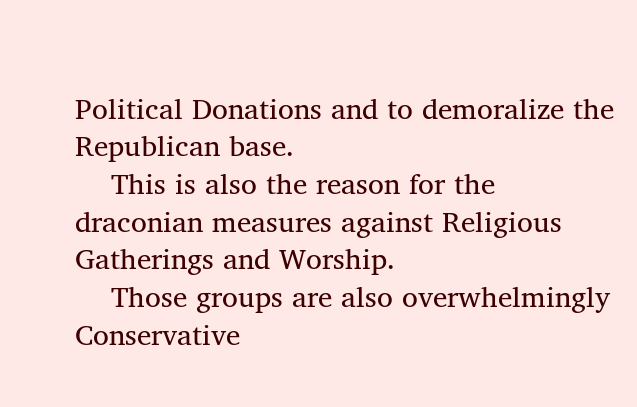Political Donations and to demoralize the Republican base.
    This is also the reason for the draconian measures against Religious Gatherings and Worship.
    Those groups are also overwhelmingly Conservative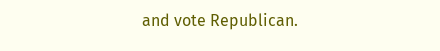and vote Republican.